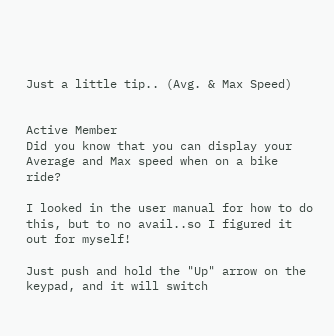Just a little tip.. (Avg. & Max Speed)


Active Member
Did you know that you can display your Average and Max speed when on a bike ride?

I looked in the user manual for how to do this, but to no avail..so I figured it out for myself!

Just push and hold the "Up" arrow on the keypad, and it will switch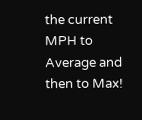the current MPH to Average and then to Max!